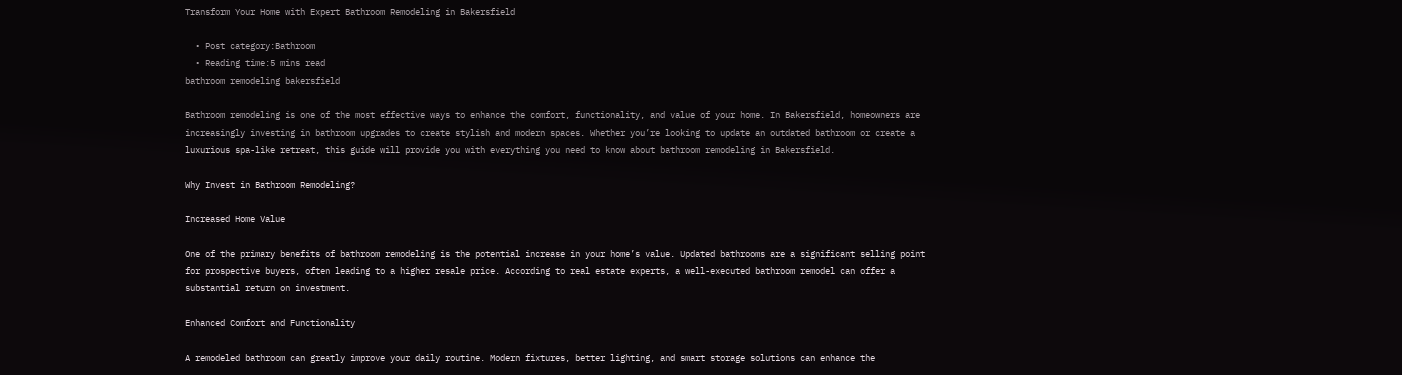Transform Your Home with Expert Bathroom Remodeling in Bakersfield

  • Post category:Bathroom
  • Reading time:5 mins read
bathroom remodeling bakersfield

Bathroom remodeling is one of the most effective ways to enhance the comfort, functionality, and value of your home. In Bakersfield, homeowners are increasingly investing in bathroom upgrades to create stylish and modern spaces. Whether you’re looking to update an outdated bathroom or create a luxurious spa-like retreat, this guide will provide you with everything you need to know about bathroom remodeling in Bakersfield.

Why Invest in Bathroom Remodeling?

Increased Home Value

One of the primary benefits of bathroom remodeling is the potential increase in your home’s value. Updated bathrooms are a significant selling point for prospective buyers, often leading to a higher resale price. According to real estate experts, a well-executed bathroom remodel can offer a substantial return on investment.

Enhanced Comfort and Functionality

A remodeled bathroom can greatly improve your daily routine. Modern fixtures, better lighting, and smart storage solutions can enhance the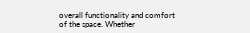overall functionality and comfort of the space. Whether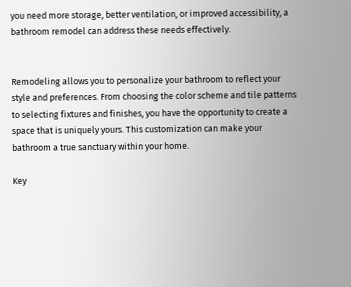you need more storage, better ventilation, or improved accessibility, a bathroom remodel can address these needs effectively.


Remodeling allows you to personalize your bathroom to reflect your style and preferences. From choosing the color scheme and tile patterns to selecting fixtures and finishes, you have the opportunity to create a space that is uniquely yours. This customization can make your bathroom a true sanctuary within your home.

Key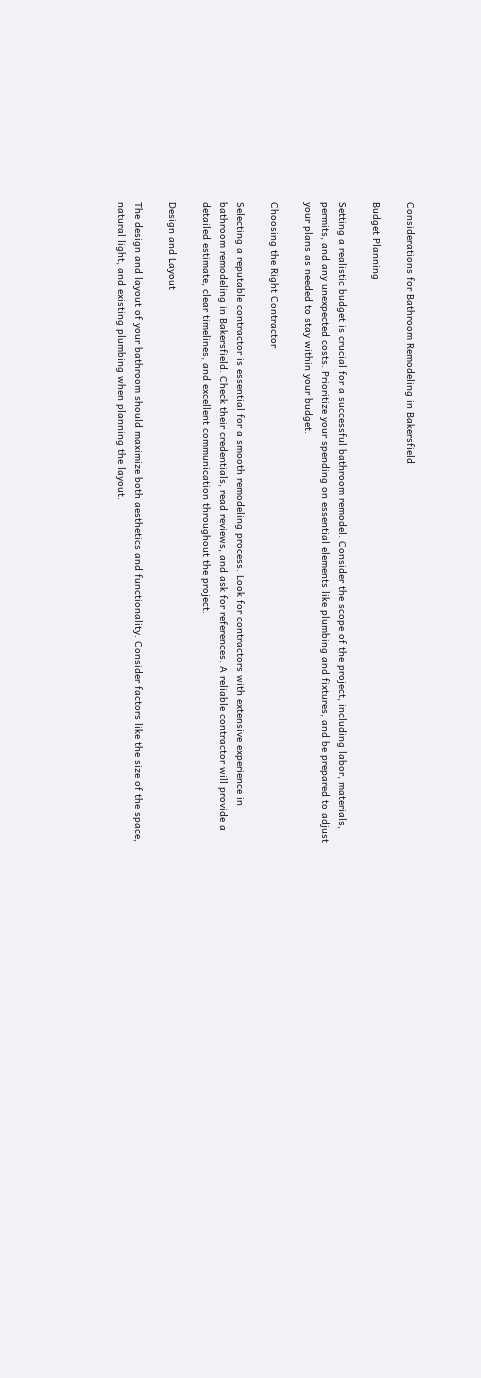Considerations for Bathroom Remodeling in Bakersfield

Budget Planning

Setting a realistic budget is crucial for a successful bathroom remodel. Consider the scope of the project, including labor, materials, permits, and any unexpected costs. Prioritize your spending on essential elements like plumbing and fixtures, and be prepared to adjust your plans as needed to stay within your budget.

Choosing the Right Contractor

Selecting a reputable contractor is essential for a smooth remodeling process. Look for contractors with extensive experience in bathroom remodeling in Bakersfield. Check their credentials, read reviews, and ask for references. A reliable contractor will provide a detailed estimate, clear timelines, and excellent communication throughout the project.

Design and Layout

The design and layout of your bathroom should maximize both aesthetics and functionality. Consider factors like the size of the space, natural light, and existing plumbing when planning the layout.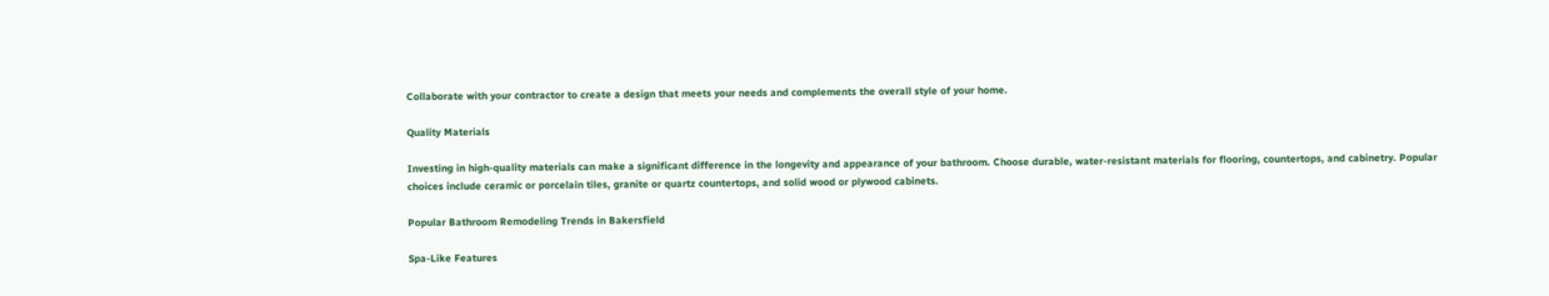Collaborate with your contractor to create a design that meets your needs and complements the overall style of your home.

Quality Materials

Investing in high-quality materials can make a significant difference in the longevity and appearance of your bathroom. Choose durable, water-resistant materials for flooring, countertops, and cabinetry. Popular choices include ceramic or porcelain tiles, granite or quartz countertops, and solid wood or plywood cabinets.

Popular Bathroom Remodeling Trends in Bakersfield

Spa-Like Features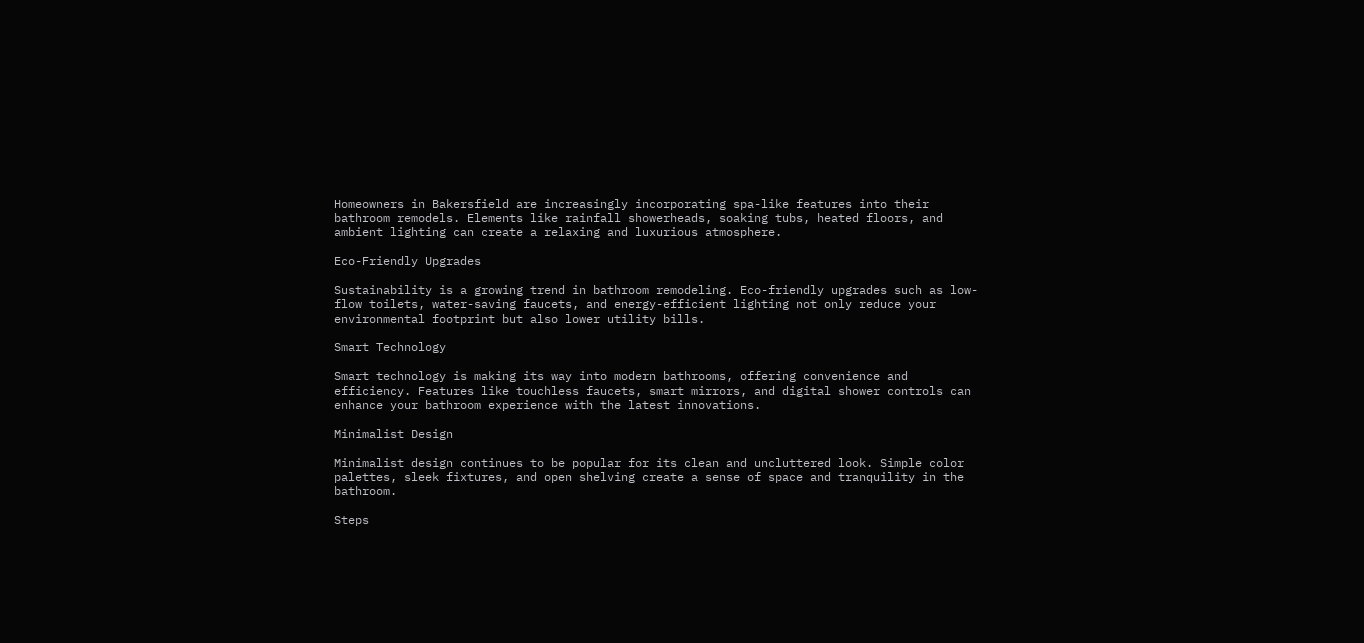Homeowners in Bakersfield are increasingly incorporating spa-like features into their bathroom remodels. Elements like rainfall showerheads, soaking tubs, heated floors, and ambient lighting can create a relaxing and luxurious atmosphere.

Eco-Friendly Upgrades

Sustainability is a growing trend in bathroom remodeling. Eco-friendly upgrades such as low-flow toilets, water-saving faucets, and energy-efficient lighting not only reduce your environmental footprint but also lower utility bills.

Smart Technology

Smart technology is making its way into modern bathrooms, offering convenience and efficiency. Features like touchless faucets, smart mirrors, and digital shower controls can enhance your bathroom experience with the latest innovations.

Minimalist Design

Minimalist design continues to be popular for its clean and uncluttered look. Simple color palettes, sleek fixtures, and open shelving create a sense of space and tranquility in the bathroom.

Steps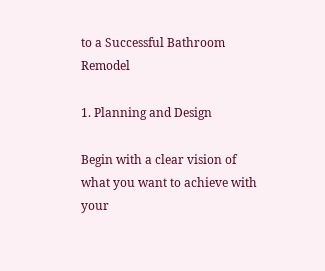to a Successful Bathroom Remodel

1. Planning and Design

Begin with a clear vision of what you want to achieve with your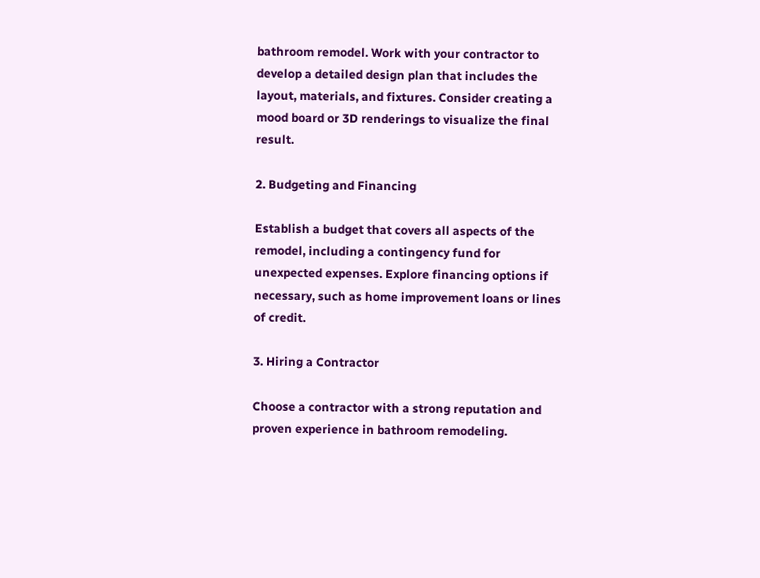bathroom remodel. Work with your contractor to develop a detailed design plan that includes the layout, materials, and fixtures. Consider creating a mood board or 3D renderings to visualize the final result.

2. Budgeting and Financing

Establish a budget that covers all aspects of the remodel, including a contingency fund for unexpected expenses. Explore financing options if necessary, such as home improvement loans or lines of credit.

3. Hiring a Contractor

Choose a contractor with a strong reputation and proven experience in bathroom remodeling.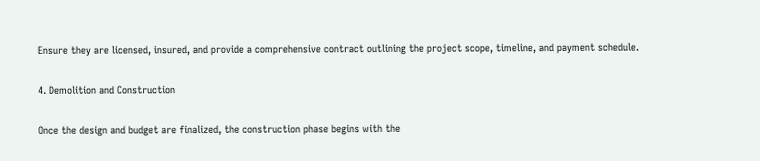Ensure they are licensed, insured, and provide a comprehensive contract outlining the project scope, timeline, and payment schedule.

4. Demolition and Construction

Once the design and budget are finalized, the construction phase begins with the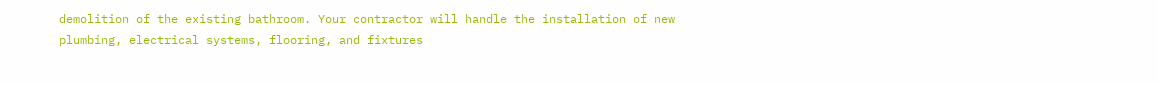demolition of the existing bathroom. Your contractor will handle the installation of new plumbing, electrical systems, flooring, and fixtures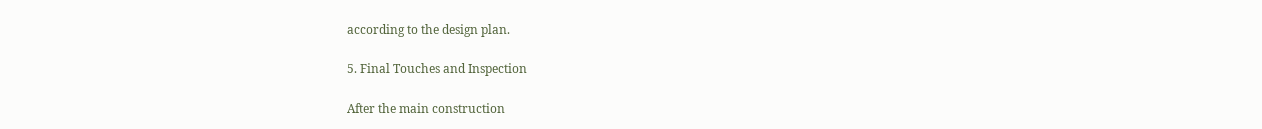according to the design plan.

5. Final Touches and Inspection

After the main construction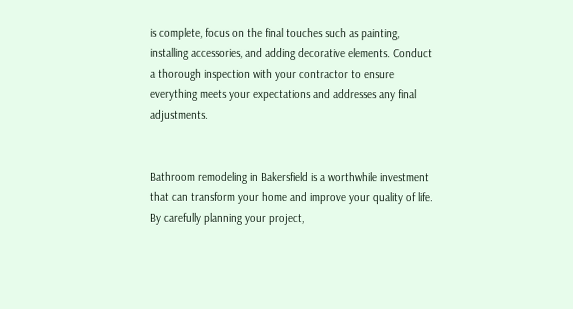is complete, focus on the final touches such as painting, installing accessories, and adding decorative elements. Conduct a thorough inspection with your contractor to ensure everything meets your expectations and addresses any final adjustments.


Bathroom remodeling in Bakersfield is a worthwhile investment that can transform your home and improve your quality of life. By carefully planning your project,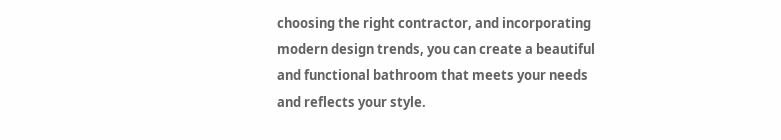choosing the right contractor, and incorporating modern design trends, you can create a beautiful and functional bathroom that meets your needs and reflects your style.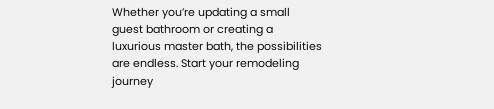Whether you’re updating a small guest bathroom or creating a luxurious master bath, the possibilities are endless. Start your remodeling journey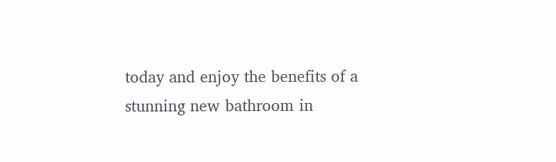today and enjoy the benefits of a stunning new bathroom in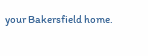your Bakersfield home.